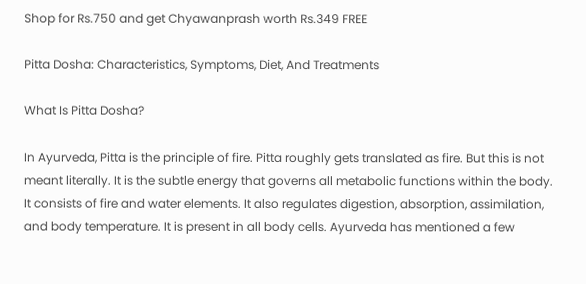Shop for Rs.750 and get Chyawanprash worth Rs.349 FREE

Pitta Dosha: Characteristics, Symptoms, Diet, And Treatments

What Is Pitta Dosha?

In Ayurveda, Pitta is the principle of fire. Pitta roughly gets translated as fire. But this is not meant literally. It is the subtle energy that governs all metabolic functions within the body. It consists of fire and water elements. It also regulates digestion, absorption, assimilation, and body temperature. It is present in all body cells. Ayurveda has mentioned a few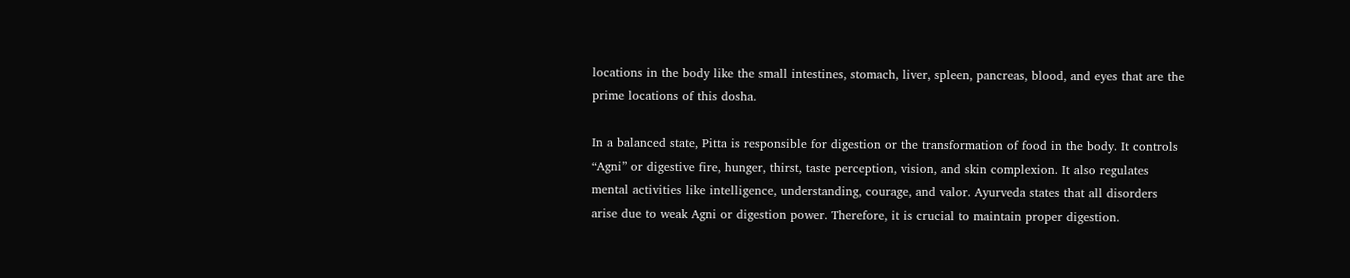locations in the body like the small intestines, stomach, liver, spleen, pancreas, blood, and eyes that are the prime locations of this dosha.

In a balanced state, Pitta is responsible for digestion or the transformation of food in the body. It controls “Agni” or digestive fire, hunger, thirst, taste perception, vision, and skin complexion. It also regulates mental activities like intelligence, understanding, courage, and valor. Ayurveda states that all disorders arise due to weak Agni or digestion power. Therefore, it is crucial to maintain proper digestion.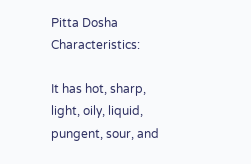Pitta Dosha Characteristics:

It has hot, sharp, light, oily, liquid, pungent, sour, and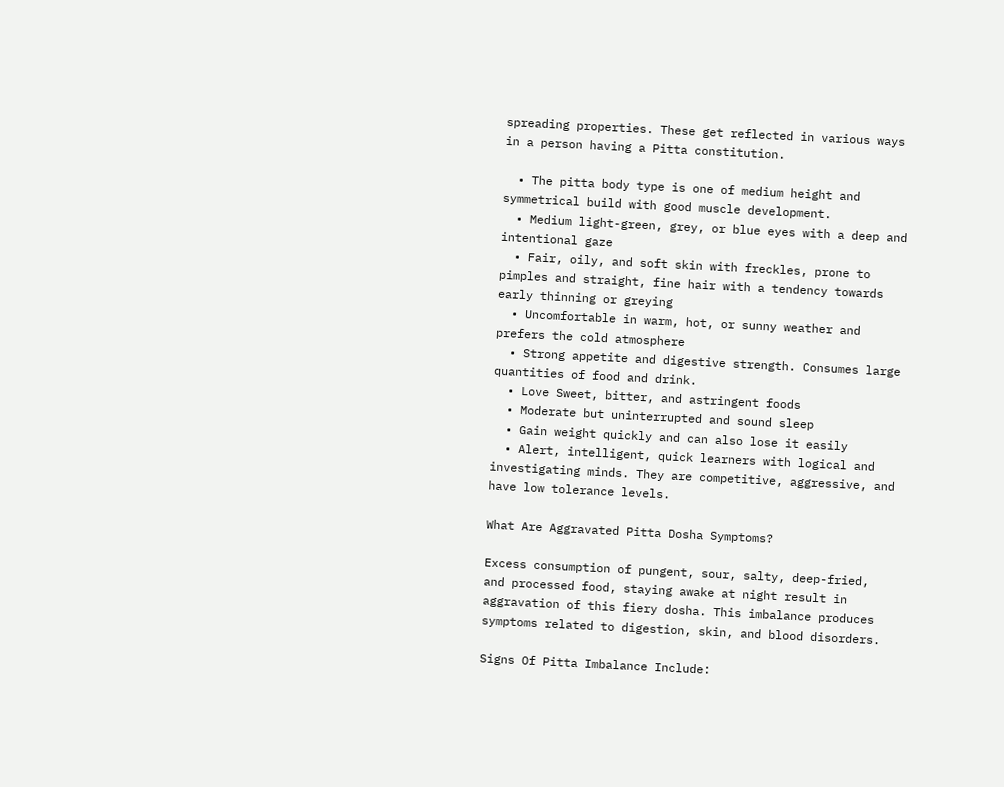spreading properties. These get reflected in various ways in a person having a Pitta constitution.

  • The pitta body type is one of medium height and symmetrical build with good muscle development.
  • Medium light-green, grey, or blue eyes with a deep and intentional gaze
  • Fair, oily, and soft skin with freckles, prone to pimples and straight, fine hair with a tendency towards early thinning or greying
  • Uncomfortable in warm, hot, or sunny weather and prefers the cold atmosphere
  • Strong appetite and digestive strength. Consumes large quantities of food and drink.
  • Love Sweet, bitter, and astringent foods
  • Moderate but uninterrupted and sound sleep
  • Gain weight quickly and can also lose it easily
  • Alert, intelligent, quick learners with logical and investigating minds. They are competitive, aggressive, and have low tolerance levels.

What Are Aggravated Pitta Dosha Symptoms?

Excess consumption of pungent, sour, salty, deep-fried, and processed food, staying awake at night result in aggravation of this fiery dosha. This imbalance produces symptoms related to digestion, skin, and blood disorders.

Signs Of Pitta Imbalance Include: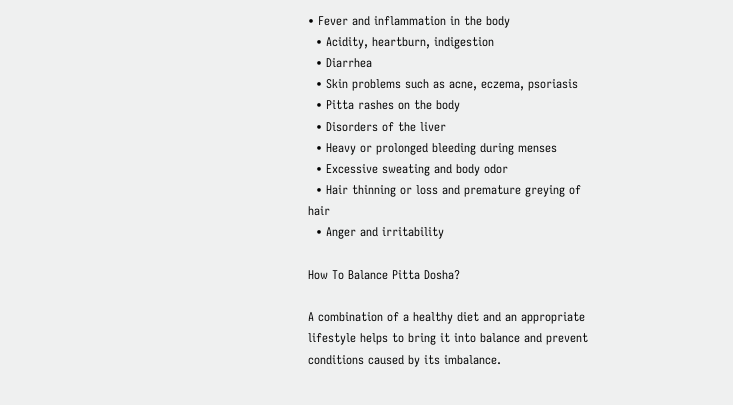• Fever and inflammation in the body
  • Acidity, heartburn, indigestion
  • Diarrhea
  • Skin problems such as acne, eczema, psoriasis
  • Pitta rashes on the body
  • Disorders of the liver
  • Heavy or prolonged bleeding during menses
  • Excessive sweating and body odor
  • Hair thinning or loss and premature greying of hair
  • Anger and irritability

How To Balance Pitta Dosha?

A combination of a healthy diet and an appropriate lifestyle helps to bring it into balance and prevent conditions caused by its imbalance.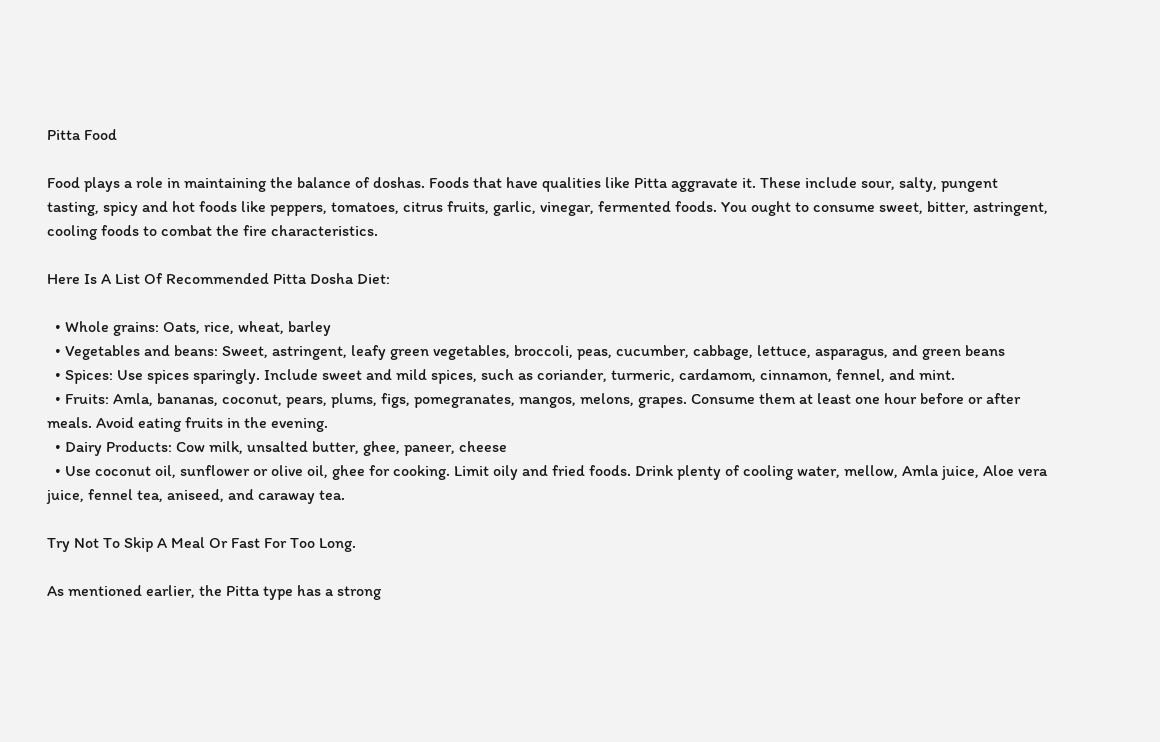Pitta Food

Food plays a role in maintaining the balance of doshas. Foods that have qualities like Pitta aggravate it. These include sour, salty, pungent tasting, spicy and hot foods like peppers, tomatoes, citrus fruits, garlic, vinegar, fermented foods. You ought to consume sweet, bitter, astringent, cooling foods to combat the fire characteristics.

Here Is A List Of Recommended Pitta Dosha Diet:

  • Whole grains: Oats, rice, wheat, barley
  • Vegetables and beans: Sweet, astringent, leafy green vegetables, broccoli, peas, cucumber, cabbage, lettuce, asparagus, and green beans
  • Spices: Use spices sparingly. Include sweet and mild spices, such as coriander, turmeric, cardamom, cinnamon, fennel, and mint.
  • Fruits: Amla, bananas, coconut, pears, plums, figs, pomegranates, mangos, melons, grapes. Consume them at least one hour before or after meals. Avoid eating fruits in the evening.
  • Dairy Products: Cow milk, unsalted butter, ghee, paneer, cheese
  • Use coconut oil, sunflower or olive oil, ghee for cooking. Limit oily and fried foods. Drink plenty of cooling water, mellow, Amla juice, Aloe vera juice, fennel tea, aniseed, and caraway tea.

Try Not To Skip A Meal Or Fast For Too Long.

As mentioned earlier, the Pitta type has a strong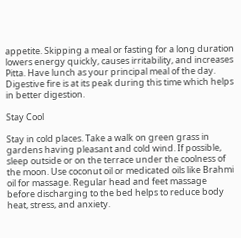appetite. Skipping a meal or fasting for a long duration lowers energy quickly, causes irritability, and increases Pitta. Have lunch as your principal meal of the day. Digestive fire is at its peak during this time which helps in better digestion.

Stay Cool

Stay in cold places. Take a walk on green grass in gardens having pleasant and cold wind. If possible, sleep outside or on the terrace under the coolness of the moon. Use coconut oil or medicated oils like Brahmi oil for massage. Regular head and feet massage before discharging to the bed helps to reduce body heat, stress, and anxiety.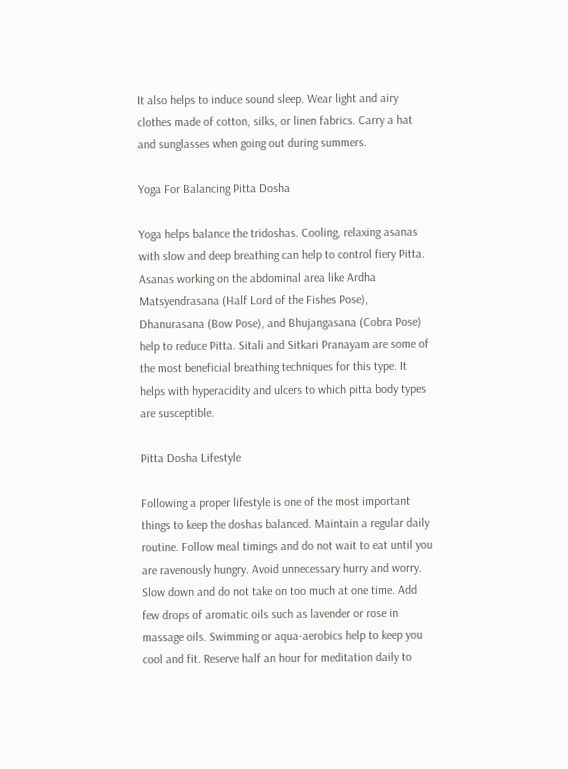It also helps to induce sound sleep. Wear light and airy clothes made of cotton, silks, or linen fabrics. Carry a hat and sunglasses when going out during summers.

Yoga For Balancing Pitta Dosha

Yoga helps balance the tridoshas. Cooling, relaxing asanas with slow and deep breathing can help to control fiery Pitta. Asanas working on the abdominal area like Ardha Matsyendrasana (Half Lord of the Fishes Pose), Dhanurasana (Bow Pose), and Bhujangasana (Cobra Pose) help to reduce Pitta. Sitali and Sitkari Pranayam are some of the most beneficial breathing techniques for this type. It helps with hyperacidity and ulcers to which pitta body types are susceptible.

Pitta Dosha Lifestyle

Following a proper lifestyle is one of the most important things to keep the doshas balanced. Maintain a regular daily routine. Follow meal timings and do not wait to eat until you are ravenously hungry. Avoid unnecessary hurry and worry. Slow down and do not take on too much at one time. Add few drops of aromatic oils such as lavender or rose in massage oils. Swimming or aqua-aerobics help to keep you cool and fit. Reserve half an hour for meditation daily to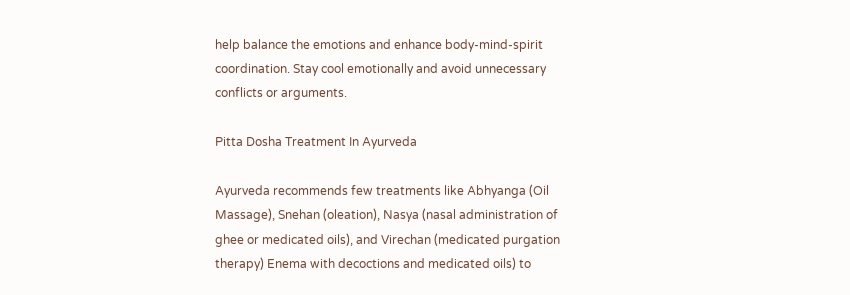help balance the emotions and enhance body-mind-spirit coordination. Stay cool emotionally and avoid unnecessary conflicts or arguments.

Pitta Dosha Treatment In Ayurveda

Ayurveda recommends few treatments like Abhyanga (Oil Massage), Snehan (oleation), Nasya (nasal administration of ghee or medicated oils), and Virechan (medicated purgation therapy) Enema with decoctions and medicated oils) to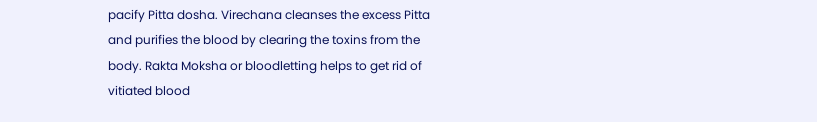pacify Pitta dosha. Virechana cleanses the excess Pitta and purifies the blood by clearing the toxins from the body. Rakta Moksha or bloodletting helps to get rid of vitiated blood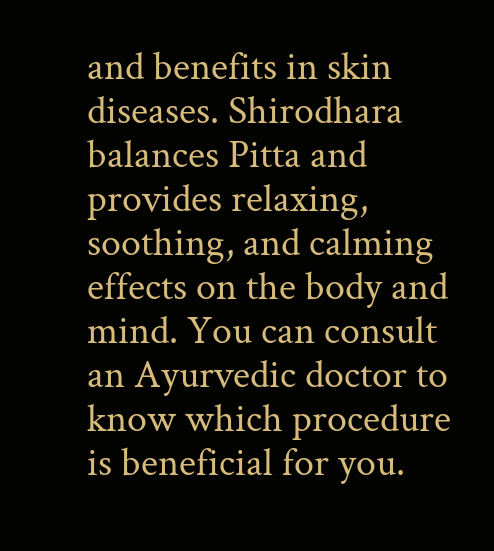and benefits in skin diseases. Shirodhara balances Pitta and provides relaxing, soothing, and calming effects on the body and mind. You can consult an Ayurvedic doctor to know which procedure is beneficial for you.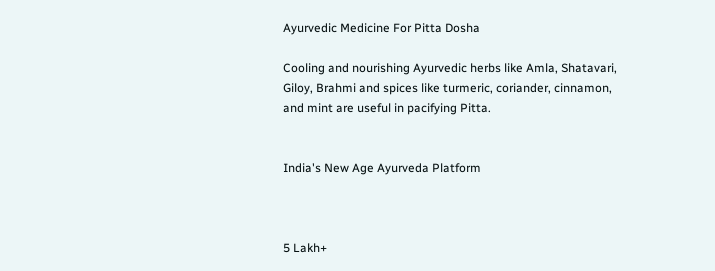Ayurvedic Medicine For Pitta Dosha

Cooling and nourishing Ayurvedic herbs like Amla, Shatavari, Giloy, Brahmi and spices like turmeric, coriander, cinnamon, and mint are useful in pacifying Pitta.


India's New Age Ayurveda Platform



5 Lakh+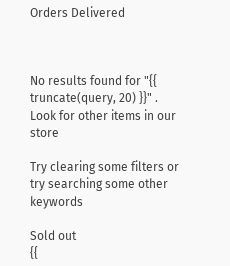Orders Delivered



No results found for "{{ truncate(query, 20) }}" . Look for other items in our store

Try clearing some filters or try searching some other keywords

Sold out
{{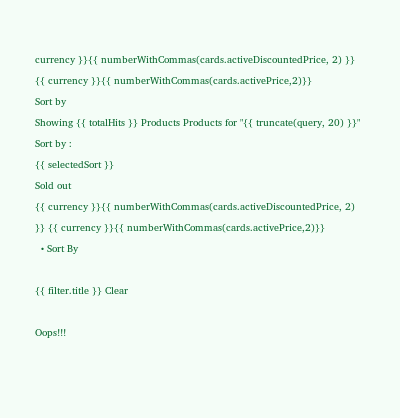currency }}{{ numberWithCommas(cards.activeDiscountedPrice, 2) }} {{ currency }}{{ numberWithCommas(cards.activePrice,2)}}
Sort by
Showing {{ totalHits }} Products Products for "{{ truncate(query, 20) }}"
Sort by :
{{ selectedSort }}
Sold out
{{ currency }}{{ numberWithCommas(cards.activeDiscountedPrice, 2) }} {{ currency }}{{ numberWithCommas(cards.activePrice,2)}}
  • Sort By

{{ filter.title }} Clear

Oops!!!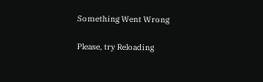Something Went Wrong

Please, try Reloading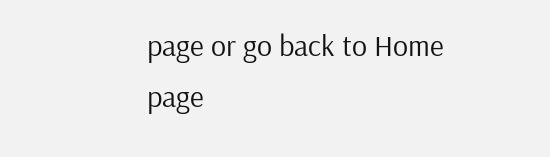page or go back to Home page